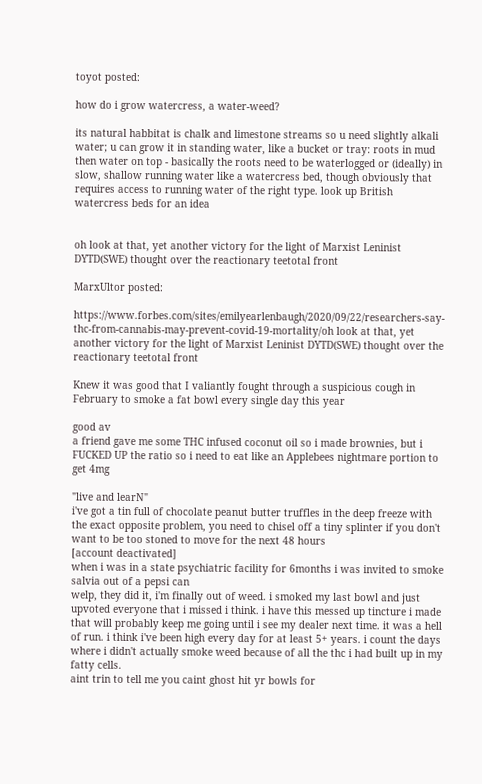toyot posted:

how do i grow watercress, a water-weed?

its natural habbitat is chalk and limestone streams so u need slightly alkali water; u can grow it in standing water, like a bucket or tray: roots in mud then water on top - basically the roots need to be waterlogged or (ideally) in slow, shallow running water like a watercress bed, though obviously that requires access to running water of the right type. look up British watercress beds for an idea


oh look at that, yet another victory for the light of Marxist Leninist DYTD(SWE) thought over the reactionary teetotal front

MarxUltor posted:

https://www.forbes.com/sites/emilyearlenbaugh/2020/09/22/researchers-say-thc-from-cannabis-may-prevent-covid-19-mortality/oh look at that, yet another victory for the light of Marxist Leninist DYTD(SWE) thought over the reactionary teetotal front

Knew it was good that I valiantly fought through a suspicious cough in February to smoke a fat bowl every single day this year

good av
a friend gave me some THC infused coconut oil so i made brownies, but i FUCKED UP the ratio so i need to eat like an Applebees nightmare portion to get 4mg

"live and learN"
i've got a tin full of chocolate peanut butter truffles in the deep freeze with the exact opposite problem, you need to chisel off a tiny splinter if you don't want to be too stoned to move for the next 48 hours
[account deactivated]
when i was in a state psychiatric facility for 6months i was invited to smoke salvia out of a pepsi can
welp, they did it, i'm finally out of weed. i smoked my last bowl and just upvoted everyone that i missed i think. i have this messed up tincture i made that will probably keep me going until i see my dealer next time. it was a hell of run. i think i've been high every day for at least 5+ years. i count the days where i didn't actually smoke weed because of all the thc i had built up in my fatty cells.
aint trin to tell me you caint ghost hit yr bowls for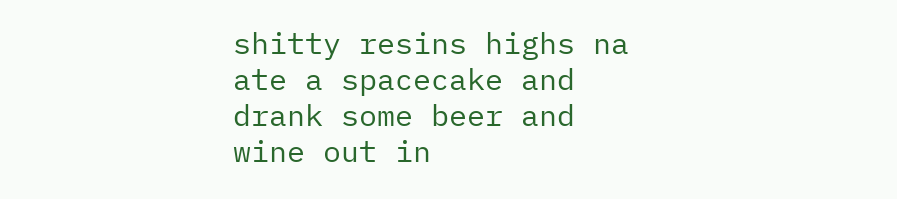shitty resins highs na
ate a spacecake and drank some beer and wine out in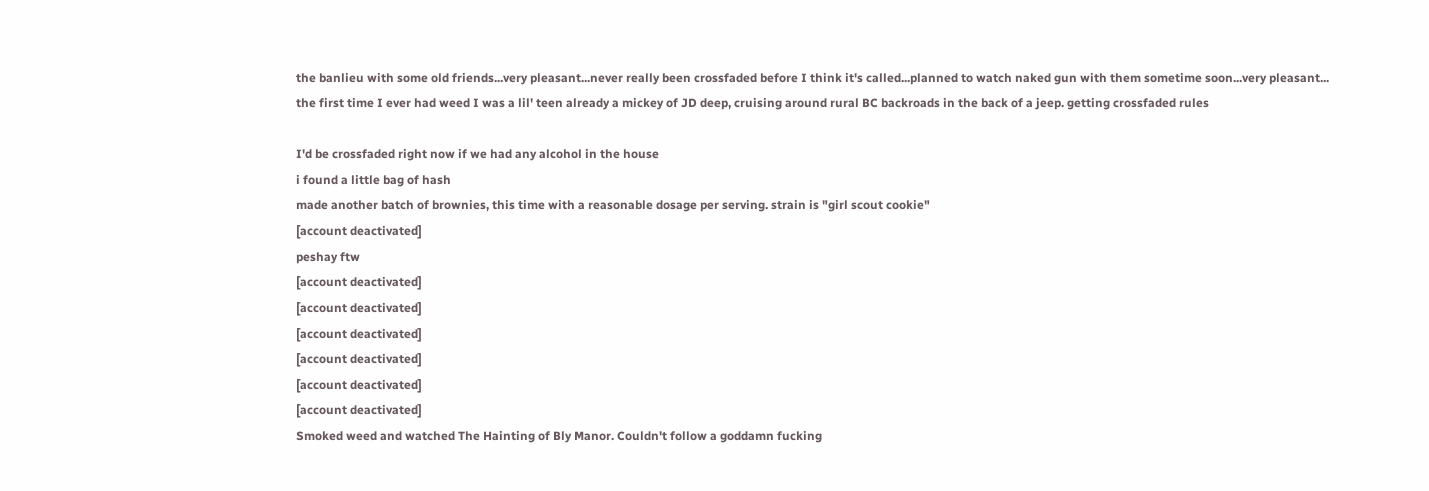the banlieu with some old friends...very pleasant...never really been crossfaded before I think it's called...planned to watch naked gun with them sometime soon...very pleasant...
the first time I ever had weed I was a lil' teen already a mickey of JD deep, cruising around rural BC backroads in the back of a jeep. getting crossfaded rules

I'd be crossfaded right now if we had any alcohol in the house
i found a little bag of hash
made another batch of brownies, this time with a reasonable dosage per serving. strain is "girl scout cookie"
[account deactivated]
peshay ftw
[account deactivated]
[account deactivated]
[account deactivated]
[account deactivated]
[account deactivated]
[account deactivated]
Smoked weed and watched The Hainting of Bly Manor. Couldn't follow a goddamn fucking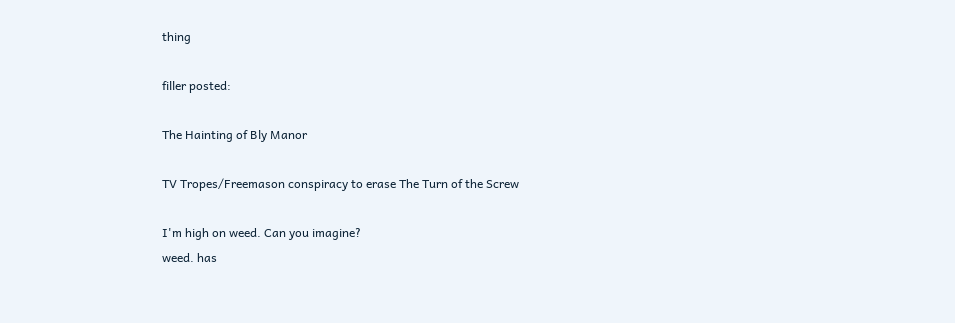thing

filler posted:

The Hainting of Bly Manor

TV Tropes/Freemason conspiracy to erase The Turn of the Screw

I'm high on weed. Can you imagine?
weed. has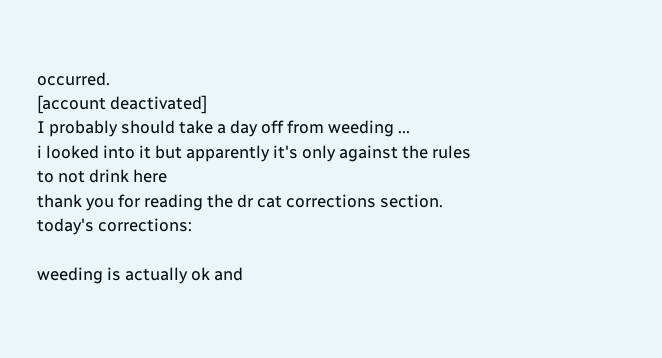occurred.
[account deactivated]
I probably should take a day off from weeding ...
i looked into it but apparently it's only against the rules to not drink here
thank you for reading the dr cat corrections section. today's corrections:

weeding is actually ok and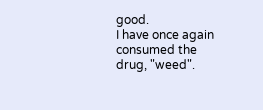good.
I have once again consumed the drug, "weed".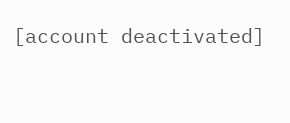[account deactivated]